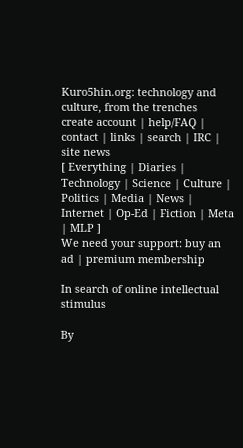Kuro5hin.org: technology and culture, from the trenches
create account | help/FAQ | contact | links | search | IRC | site news
[ Everything | Diaries | Technology | Science | Culture | Politics | Media | News | Internet | Op-Ed | Fiction | Meta | MLP ]
We need your support: buy an ad | premium membership

In search of online intellectual stimulus

By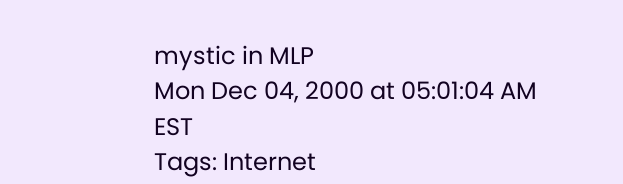mystic in MLP
Mon Dec 04, 2000 at 05:01:04 AM EST
Tags: Internet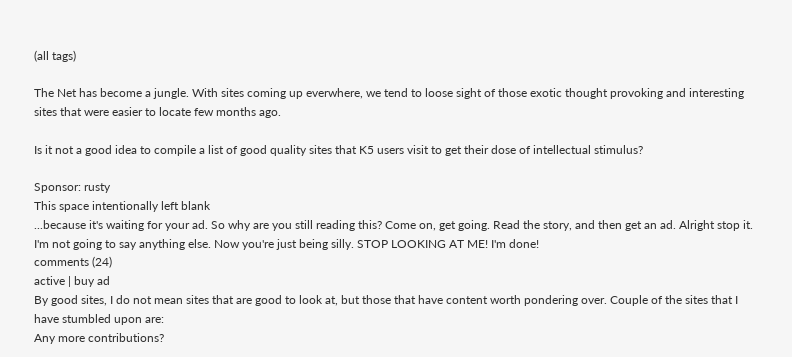(all tags)

The Net has become a jungle. With sites coming up everwhere, we tend to loose sight of those exotic thought provoking and interesting sites that were easier to locate few months ago.

Is it not a good idea to compile a list of good quality sites that K5 users visit to get their dose of intellectual stimulus?

Sponsor: rusty
This space intentionally left blank
...because it's waiting for your ad. So why are you still reading this? Come on, get going. Read the story, and then get an ad. Alright stop it. I'm not going to say anything else. Now you're just being silly. STOP LOOKING AT ME! I'm done!
comments (24)
active | buy ad
By good sites, I do not mean sites that are good to look at, but those that have content worth pondering over. Couple of the sites that I have stumbled upon are:
Any more contributions?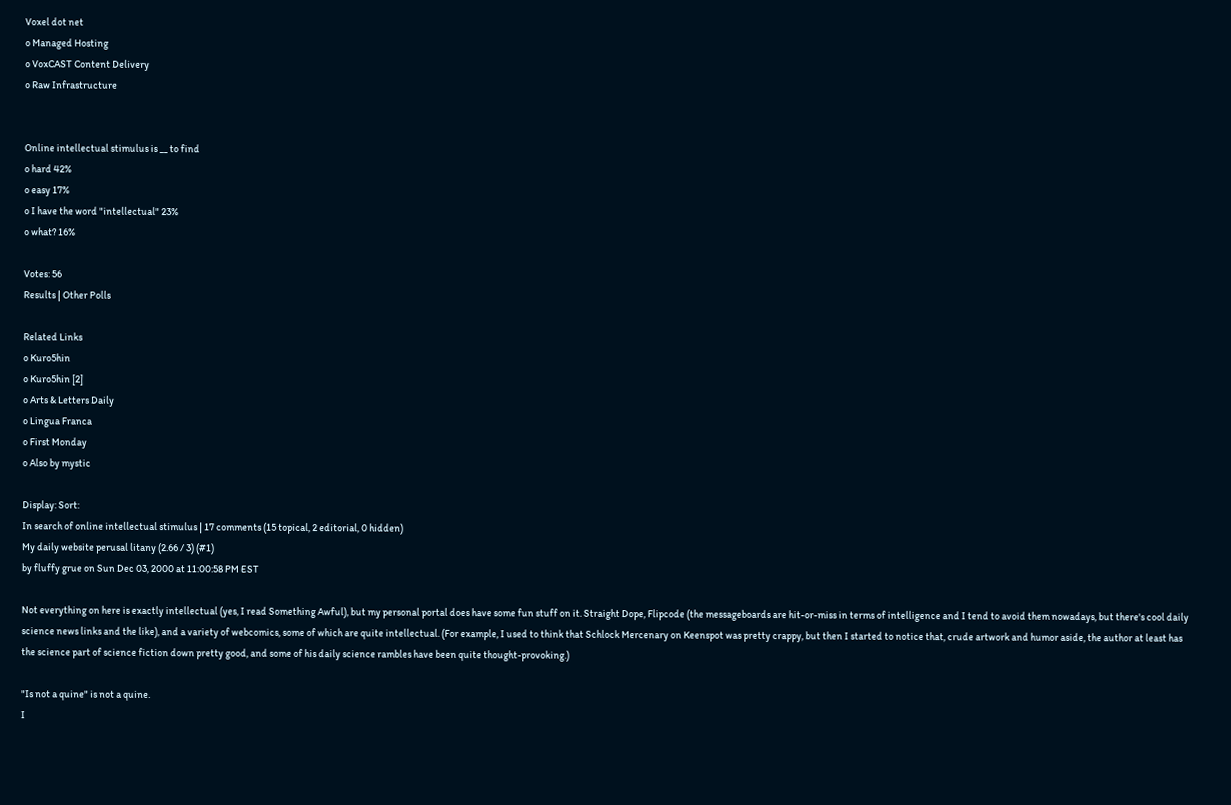Voxel dot net
o Managed Hosting
o VoxCAST Content Delivery
o Raw Infrastructure


Online intellectual stimulus is __ to find
o hard 42%
o easy 17%
o I have the word "intellectual" 23%
o what? 16%

Votes: 56
Results | Other Polls

Related Links
o Kuro5hin
o Kuro5hin [2]
o Arts & Letters Daily
o Lingua Franca
o First Monday
o Also by mystic

Display: Sort:
In search of online intellectual stimulus | 17 comments (15 topical, 2 editorial, 0 hidden)
My daily website perusal litany (2.66 / 3) (#1)
by fluffy grue on Sun Dec 03, 2000 at 11:00:58 PM EST

Not everything on here is exactly intellectual (yes, I read Something Awful), but my personal portal does have some fun stuff on it. Straight Dope, Flipcode (the messageboards are hit-or-miss in terms of intelligence and I tend to avoid them nowadays, but there's cool daily science news links and the like), and a variety of webcomics, some of which are quite intellectual. (For example, I used to think that Schlock Mercenary on Keenspot was pretty crappy, but then I started to notice that, crude artwork and humor aside, the author at least has the science part of science fiction down pretty good, and some of his daily science rambles have been quite thought-provoking.)

"Is not a quine" is not a quine.
I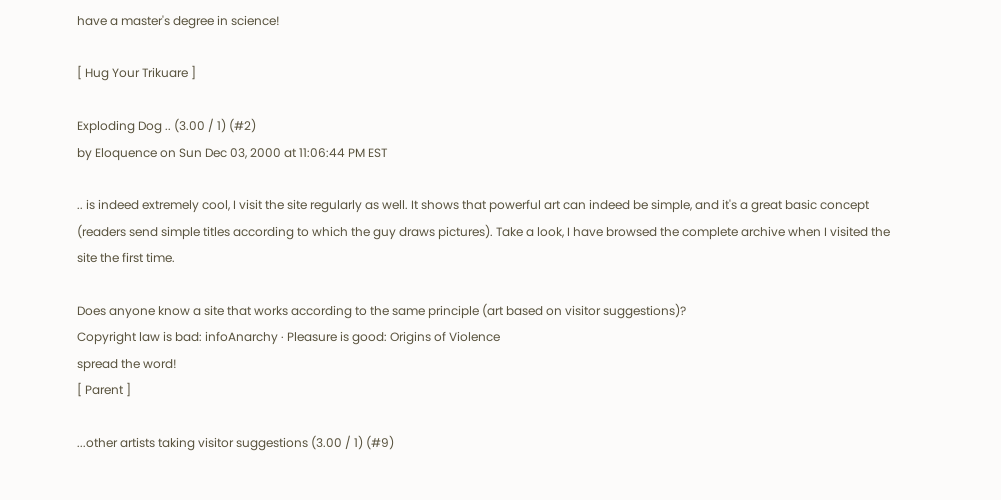have a master's degree in science!

[ Hug Your Trikuare ]

Exploding Dog .. (3.00 / 1) (#2)
by Eloquence on Sun Dec 03, 2000 at 11:06:44 PM EST

.. is indeed extremely cool, I visit the site regularly as well. It shows that powerful art can indeed be simple, and it's a great basic concept (readers send simple titles according to which the guy draws pictures). Take a look, I have browsed the complete archive when I visited the site the first time.

Does anyone know a site that works according to the same principle (art based on visitor suggestions)?
Copyright law is bad: infoAnarchy · Pleasure is good: Origins of Violence
spread the word!
[ Parent ]

...other artists taking visitor suggestions (3.00 / 1) (#9)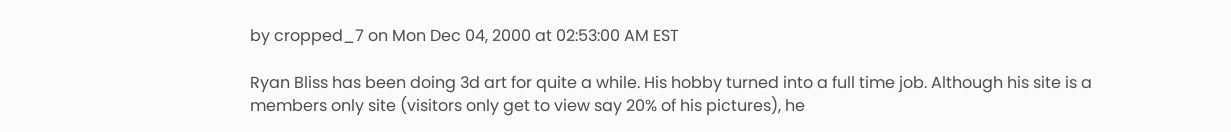by cropped_7 on Mon Dec 04, 2000 at 02:53:00 AM EST

Ryan Bliss has been doing 3d art for quite a while. His hobby turned into a full time job. Although his site is a members only site (visitors only get to view say 20% of his pictures), he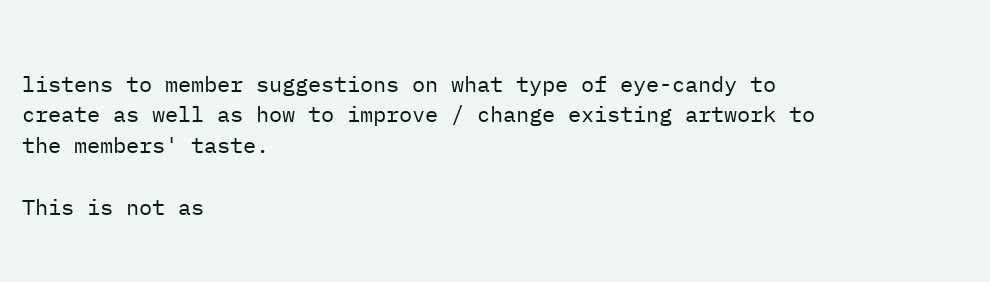listens to member suggestions on what type of eye-candy to create as well as how to improve / change existing artwork to the members' taste.

This is not as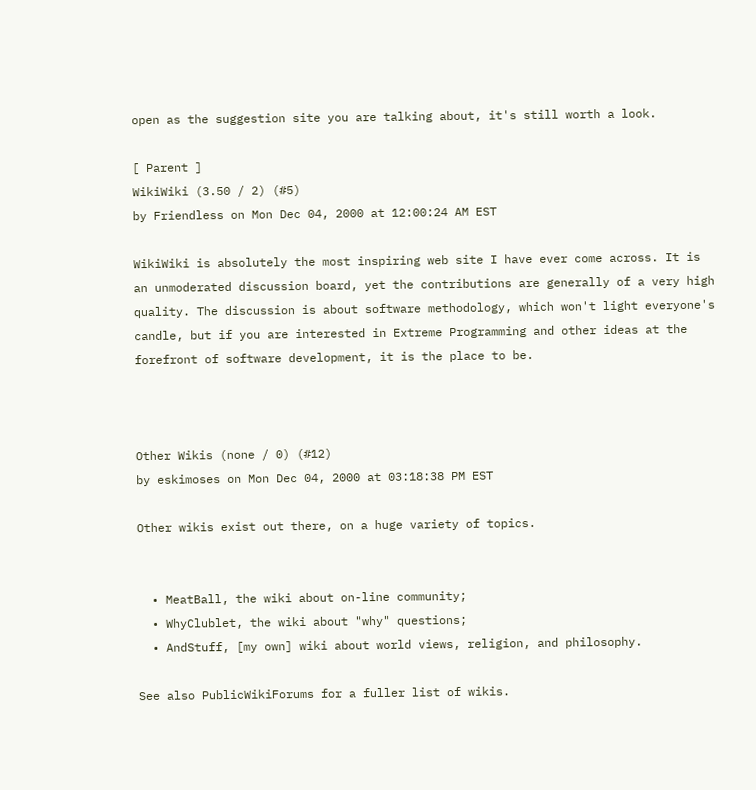open as the suggestion site you are talking about, it's still worth a look.

[ Parent ]
WikiWiki (3.50 / 2) (#5)
by Friendless on Mon Dec 04, 2000 at 12:00:24 AM EST

WikiWiki is absolutely the most inspiring web site I have ever come across. It is an unmoderated discussion board, yet the contributions are generally of a very high quality. The discussion is about software methodology, which won't light everyone's candle, but if you are interested in Extreme Programming and other ideas at the forefront of software development, it is the place to be.



Other Wikis (none / 0) (#12)
by eskimoses on Mon Dec 04, 2000 at 03:18:38 PM EST

Other wikis exist out there, on a huge variety of topics.


  • MeatBall, the wiki about on-line community;
  • WhyClublet, the wiki about "why" questions;
  • AndStuff, [my own] wiki about world views, religion, and philosophy.

See also PublicWikiForums for a fuller list of wikis.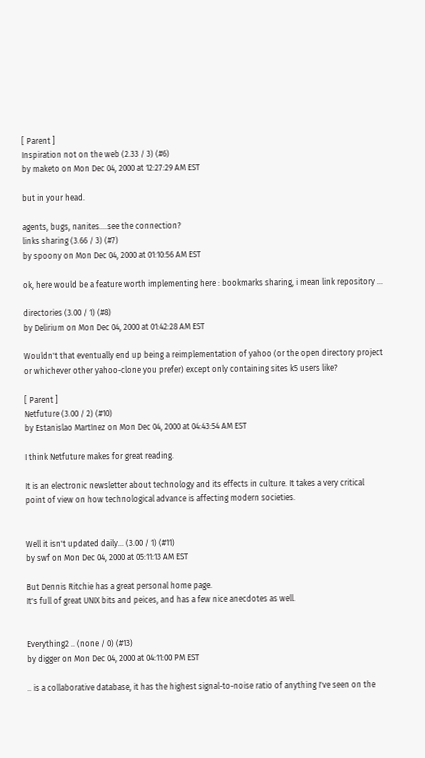[ Parent ]
Inspiration not on the web (2.33 / 3) (#6)
by maketo on Mon Dec 04, 2000 at 12:27:29 AM EST

but in your head.

agents, bugs, nanites....see the connection?
links sharing (3.66 / 3) (#7)
by spoony on Mon Dec 04, 2000 at 01:10:56 AM EST

ok, here would be a feature worth implementing here : bookmarks sharing, i mean link repository ...

directories (3.00 / 1) (#8)
by Delirium on Mon Dec 04, 2000 at 01:42:28 AM EST

Wouldn't that eventually end up being a reimplementation of yahoo (or the open directory project or whichever other yahoo-clone you prefer) except only containing sites k5 users like?

[ Parent ]
Netfuture (3.00 / 2) (#10)
by Estanislao Martínez on Mon Dec 04, 2000 at 04:43:54 AM EST

I think Netfuture makes for great reading.

It is an electronic newsletter about technology and its effects in culture. It takes a very critical point of view on how technological advance is affecting modern societies.


Well it isn't updated daily... (3.00 / 1) (#11)
by swf on Mon Dec 04, 2000 at 05:11:13 AM EST

But Dennis Ritchie has a great personal home page.
It's full of great UNIX bits and peices, and has a few nice anecdotes as well.


Everything2 .. (none / 0) (#13)
by digger on Mon Dec 04, 2000 at 04:11:00 PM EST

.. is a collaborative database, it has the highest signal-to-noise ratio of anything I've seen on the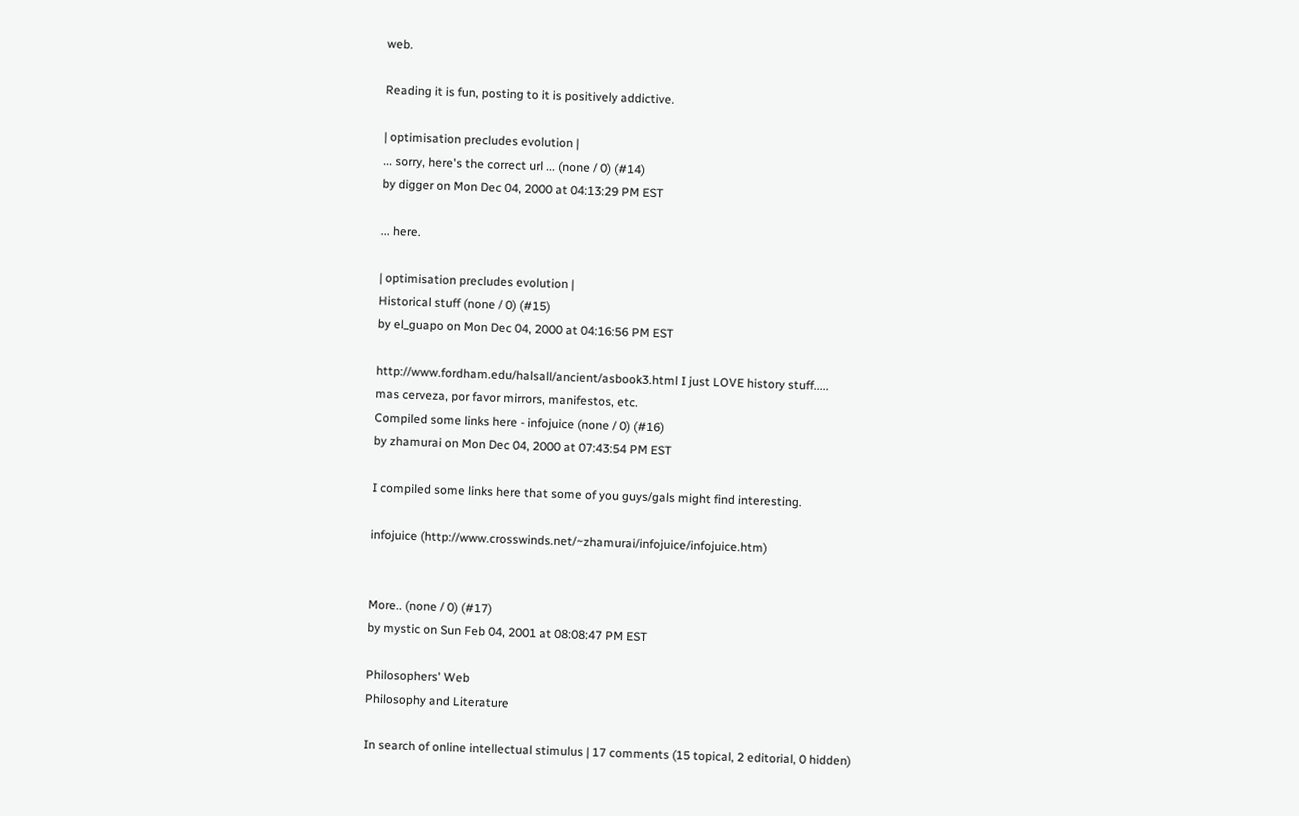web.

Reading it is fun, posting to it is positively addictive.

| optimisation precludes evolution |
... sorry, here's the correct url ... (none / 0) (#14)
by digger on Mon Dec 04, 2000 at 04:13:29 PM EST

... here.

| optimisation precludes evolution |
Historical stuff (none / 0) (#15)
by el_guapo on Mon Dec 04, 2000 at 04:16:56 PM EST

http://www.fordham.edu/halsall/ancient/asbook3.html I just LOVE history stuff.....
mas cerveza, por favor mirrors, manifestos, etc.
Compiled some links here - infojuice (none / 0) (#16)
by zhamurai on Mon Dec 04, 2000 at 07:43:54 PM EST

I compiled some links here that some of you guys/gals might find interesting.

infojuice (http://www.crosswinds.net/~zhamurai/infojuice/infojuice.htm)


More.. (none / 0) (#17)
by mystic on Sun Feb 04, 2001 at 08:08:47 PM EST

Philosophers' Web
Philosophy and Literature

In search of online intellectual stimulus | 17 comments (15 topical, 2 editorial, 0 hidden)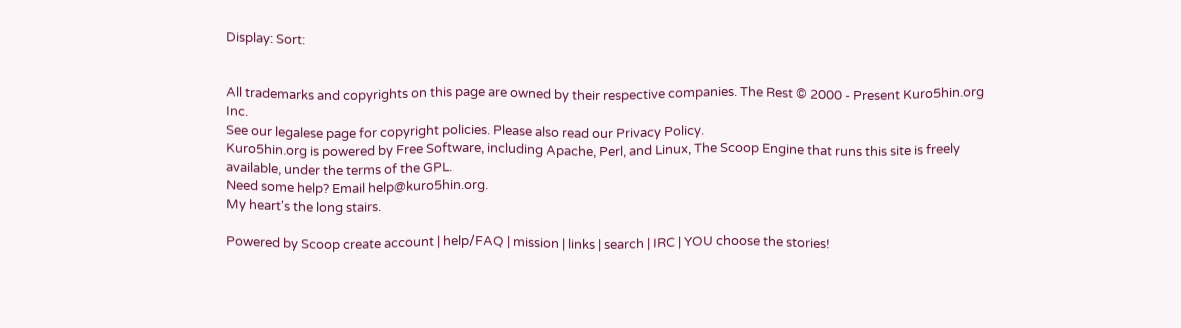Display: Sort:


All trademarks and copyrights on this page are owned by their respective companies. The Rest © 2000 - Present Kuro5hin.org Inc.
See our legalese page for copyright policies. Please also read our Privacy Policy.
Kuro5hin.org is powered by Free Software, including Apache, Perl, and Linux, The Scoop Engine that runs this site is freely available, under the terms of the GPL.
Need some help? Email help@kuro5hin.org.
My heart's the long stairs.

Powered by Scoop create account | help/FAQ | mission | links | search | IRC | YOU choose the stories!